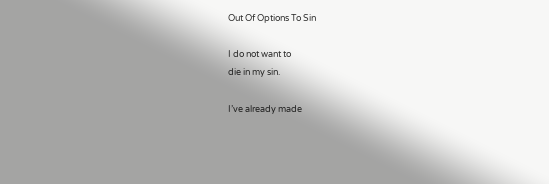Out Of Options To Sin

I do not want to
die in my sin.

I’ve already made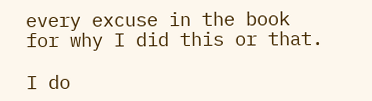every excuse in the book
for why I did this or that.

I do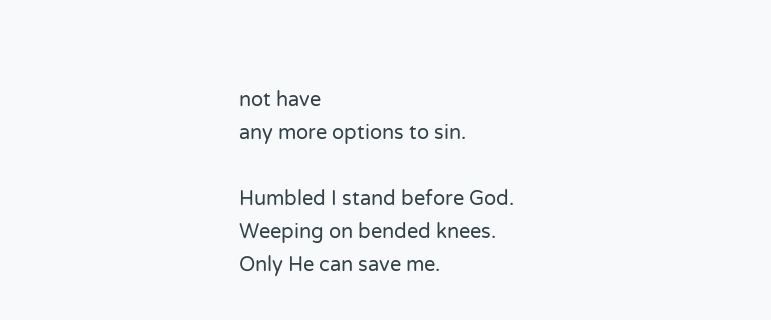not have
any more options to sin.

Humbled I stand before God.
Weeping on bended knees.
Only He can save me.